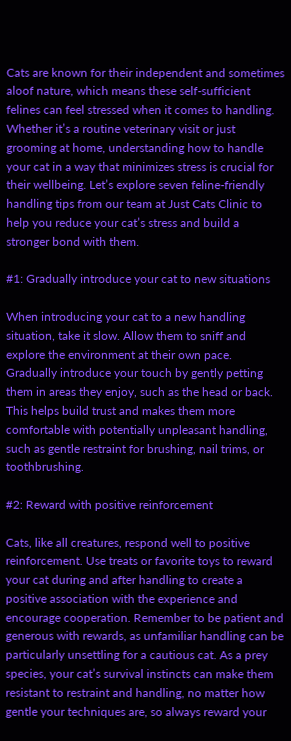Cats are known for their independent and sometimes aloof nature, which means these self-sufficient felines can feel stressed when it comes to handling. Whether it’s a routine veterinary visit or just grooming at home, understanding how to handle your cat in a way that minimizes stress is crucial for their wellbeing. Let’s explore seven feline-friendly handling tips from our team at Just Cats Clinic to help you reduce your cat’s stress and build a stronger bond with them.

#1: Gradually introduce your cat to new situations

When introducing your cat to a new handling situation, take it slow. Allow them to sniff and explore the environment at their own pace. Gradually introduce your touch by gently petting them in areas they enjoy, such as the head or back. This helps build trust and makes them more comfortable with potentially unpleasant handling, such as gentle restraint for brushing, nail trims, or toothbrushing.

#2: Reward with positive reinforcement

Cats, like all creatures, respond well to positive reinforcement. Use treats or favorite toys to reward your cat during and after handling to create a positive association with the experience and encourage cooperation. Remember to be patient and generous with rewards, as unfamiliar handling can be particularly unsettling for a cautious cat. As a prey species, your cat’s survival instincts can make them resistant to restraint and handling, no matter how gentle your techniques are, so always reward your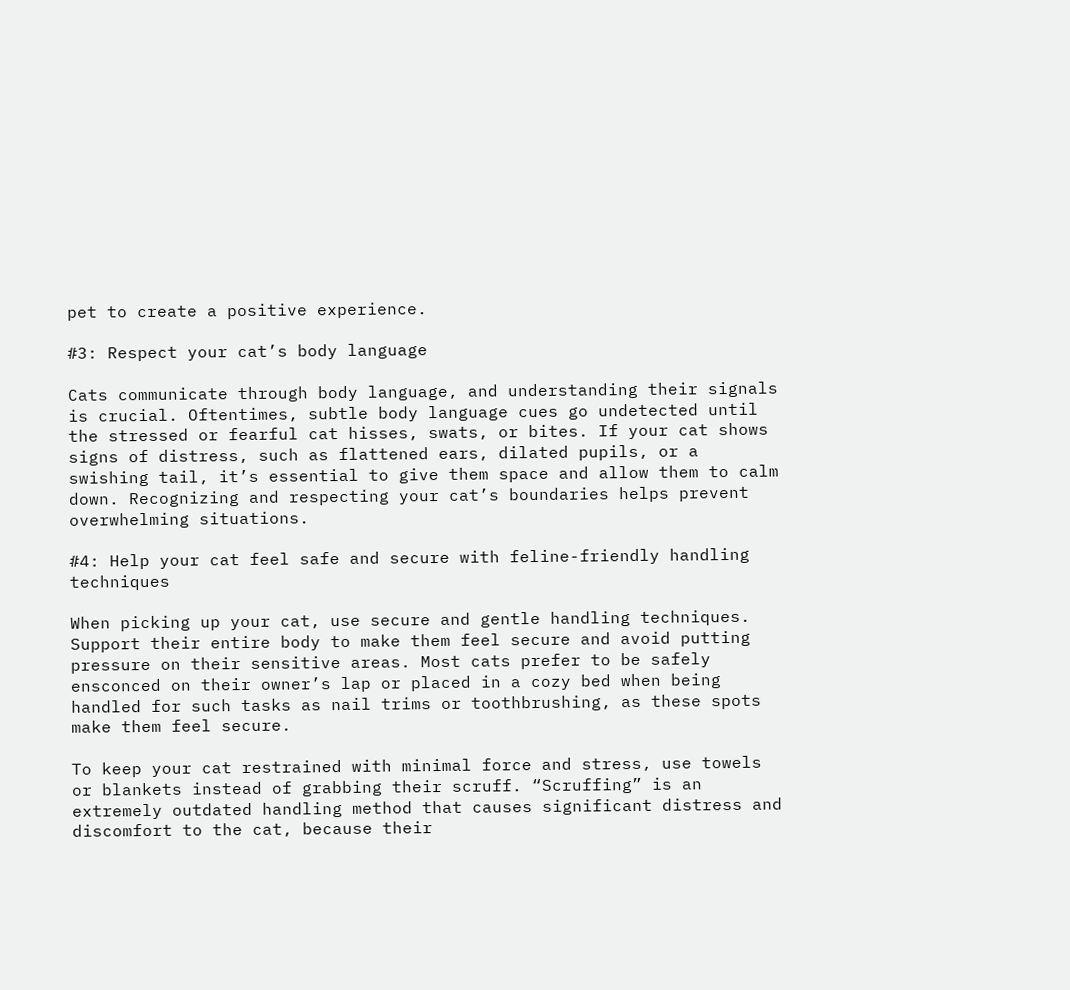pet to create a positive experience.

#3: Respect your cat’s body language

Cats communicate through body language, and understanding their signals is crucial. Oftentimes, subtle body language cues go undetected until the stressed or fearful cat hisses, swats, or bites. If your cat shows signs of distress, such as flattened ears, dilated pupils, or a swishing tail, it’s essential to give them space and allow them to calm down. Recognizing and respecting your cat’s boundaries helps prevent overwhelming situations.

#4: Help your cat feel safe and secure with feline-friendly handling techniques

When picking up your cat, use secure and gentle handling techniques. Support their entire body to make them feel secure and avoid putting pressure on their sensitive areas. Most cats prefer to be safely ensconced on their owner’s lap or placed in a cozy bed when being handled for such tasks as nail trims or toothbrushing, as these spots make them feel secure.

To keep your cat restrained with minimal force and stress, use towels or blankets instead of grabbing their scruff. “Scruffing” is an extremely outdated handling method that causes significant distress and discomfort to the cat, because their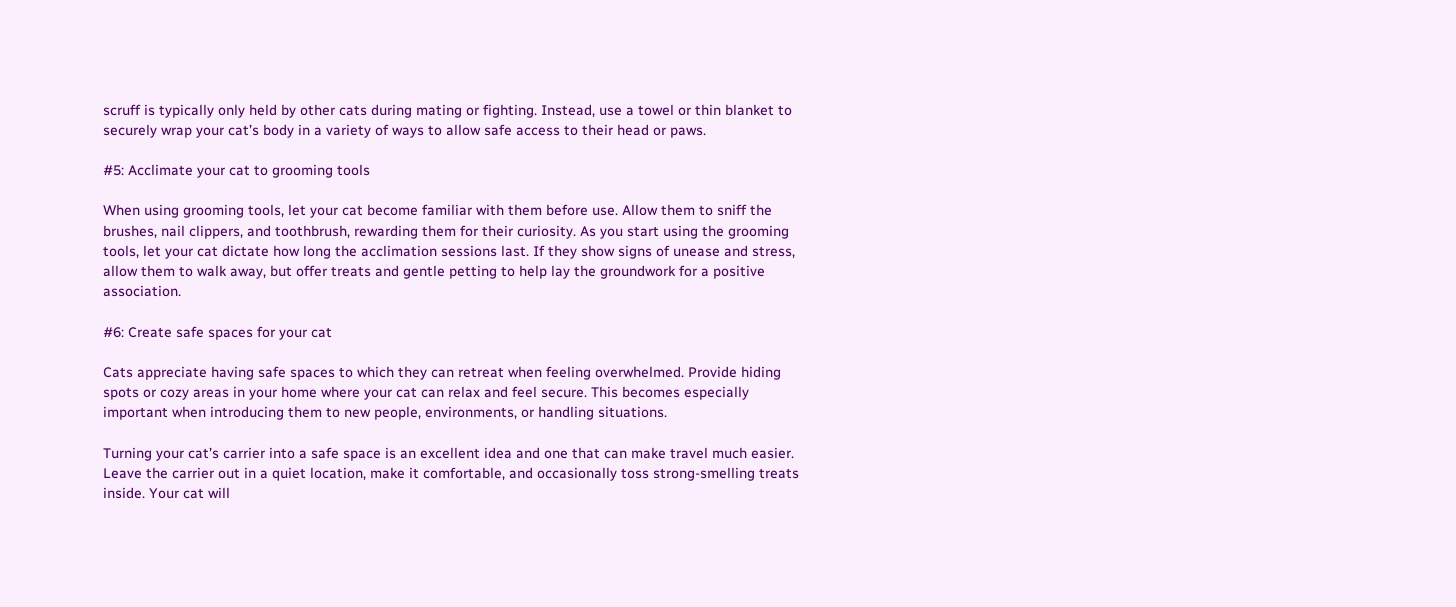scruff is typically only held by other cats during mating or fighting. Instead, use a towel or thin blanket to securely wrap your cat’s body in a variety of ways to allow safe access to their head or paws.

#5: Acclimate your cat to grooming tools

When using grooming tools, let your cat become familiar with them before use. Allow them to sniff the brushes, nail clippers, and toothbrush, rewarding them for their curiosity. As you start using the grooming tools, let your cat dictate how long the acclimation sessions last. If they show signs of unease and stress, allow them to walk away, but offer treats and gentle petting to help lay the groundwork for a positive association.

#6: Create safe spaces for your cat

Cats appreciate having safe spaces to which they can retreat when feeling overwhelmed. Provide hiding spots or cozy areas in your home where your cat can relax and feel secure. This becomes especially important when introducing them to new people, environments, or handling situations.

Turning your cat’s carrier into a safe space is an excellent idea and one that can make travel much easier. Leave the carrier out in a quiet location, make it comfortable, and occasionally toss strong-smelling treats inside. Your cat will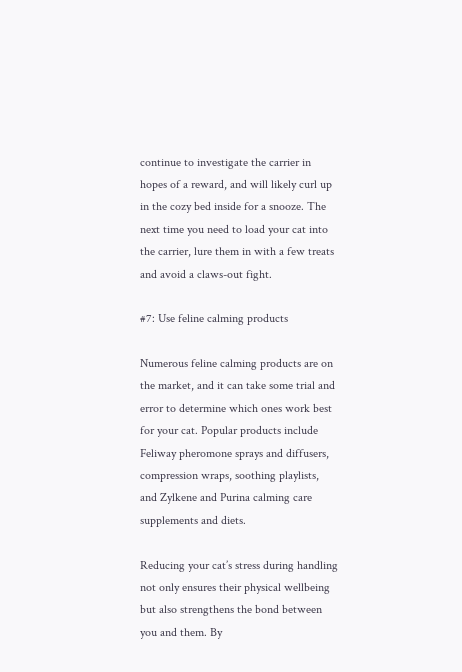continue to investigate the carrier in hopes of a reward, and will likely curl up in the cozy bed inside for a snooze. The next time you need to load your cat into the carrier, lure them in with a few treats and avoid a claws-out fight.

#7: Use feline calming products

Numerous feline calming products are on the market, and it can take some trial and error to determine which ones work best for your cat. Popular products include Feliway pheromone sprays and diffusers, compression wraps, soothing playlists, and Zylkene and Purina calming care supplements and diets.

Reducing your cat’s stress during handling not only ensures their physical wellbeing but also strengthens the bond between you and them. By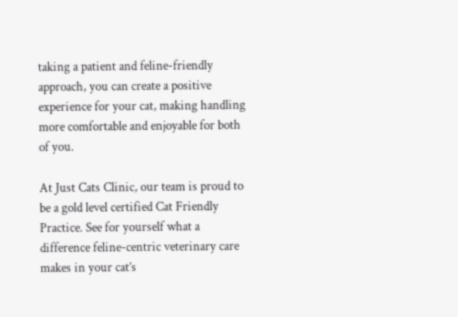taking a patient and feline-friendly approach, you can create a positive experience for your cat, making handling more comfortable and enjoyable for both of you.

At Just Cats Clinic, our team is proud to be a gold level certified Cat Friendly Practice. See for yourself what a difference feline-centric veterinary care makes in your cat’s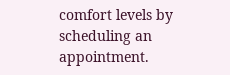comfort levels by scheduling an appointment.